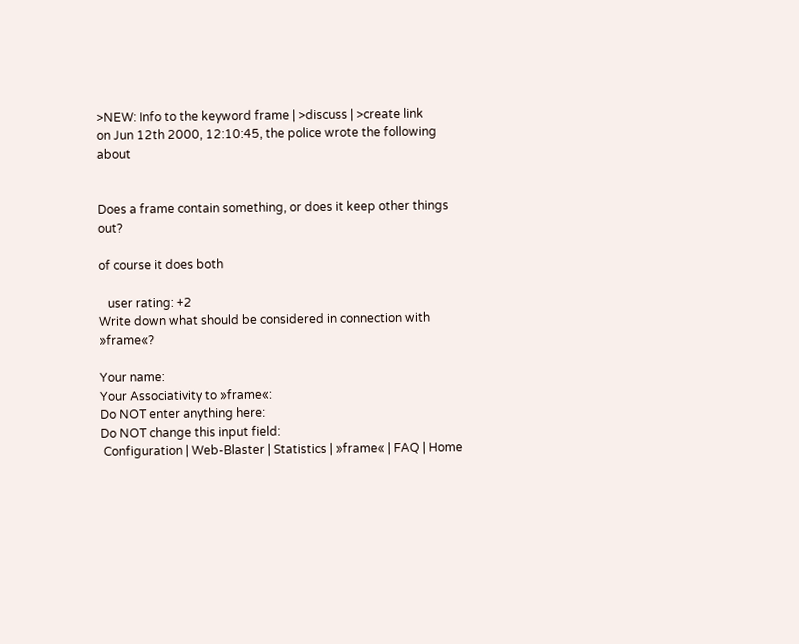>NEW: Info to the keyword frame | >discuss | >create link
on Jun 12th 2000, 12:10:45, the police wrote the following about


Does a frame contain something, or does it keep other things out?

of course it does both

   user rating: +2
Write down what should be considered in connection with »frame«?

Your name:
Your Associativity to »frame«:
Do NOT enter anything here:
Do NOT change this input field:
 Configuration | Web-Blaster | Statistics | »frame« | FAQ | Home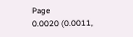Page
0.0020 (0.0011,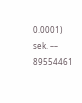0.0001) sek. –– 89554461